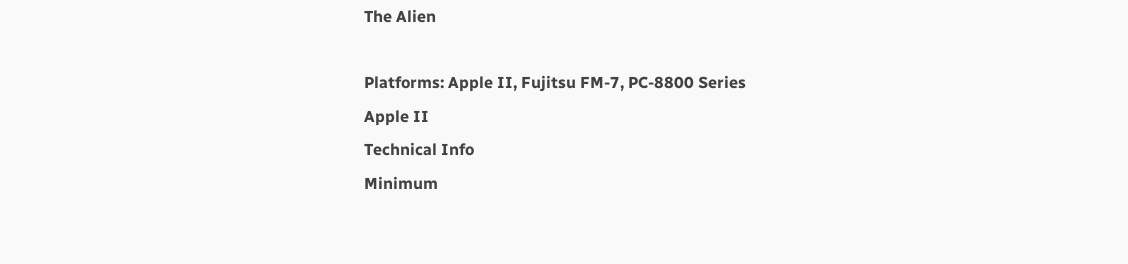The Alien

Platforms: Apple II, Fujitsu FM-7, PC-8800 Series
Apple II
Technical Info
Minimum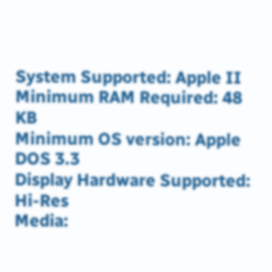System Supported: Apple II
Minimum RAM Required: 48 KB
Minimum OS version: Apple DOS 3.3
Display Hardware Supported: Hi-Res
Media: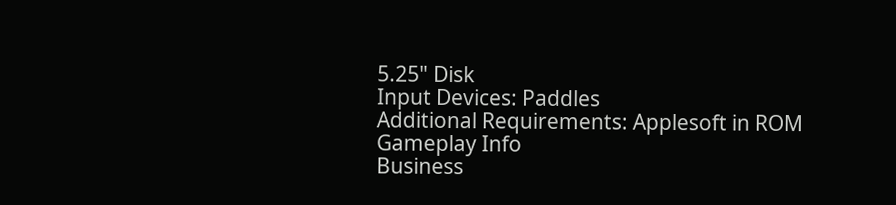5.25" Disk
Input Devices: Paddles
Additional Requirements: Applesoft in ROM
Gameplay Info
Business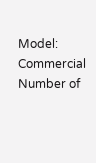Model: Commercial
Number of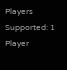Players Supported: 1 Player